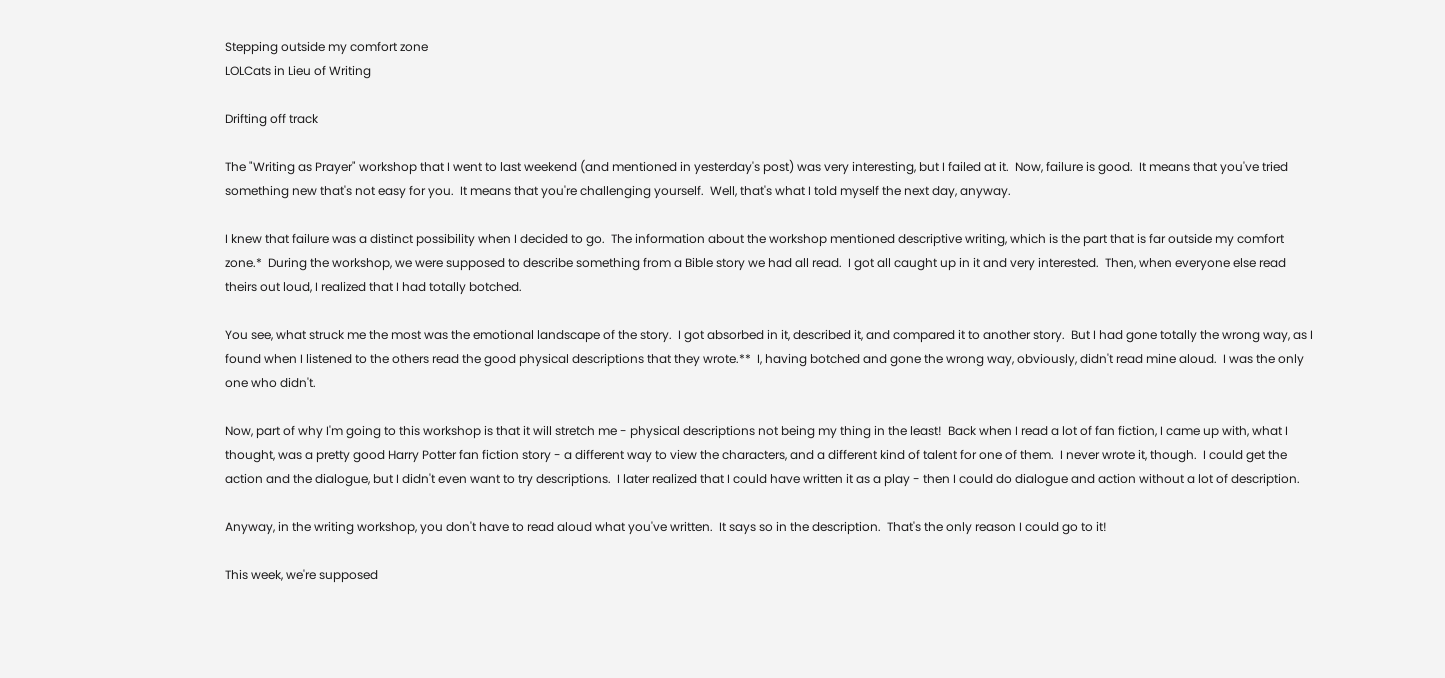Stepping outside my comfort zone
LOLCats in Lieu of Writing

Drifting off track

The "Writing as Prayer" workshop that I went to last weekend (and mentioned in yesterday's post) was very interesting, but I failed at it.  Now, failure is good.  It means that you've tried something new that's not easy for you.  It means that you're challenging yourself.  Well, that's what I told myself the next day, anyway.

I knew that failure was a distinct possibility when I decided to go.  The information about the workshop mentioned descriptive writing, which is the part that is far outside my comfort zone.*  During the workshop, we were supposed to describe something from a Bible story we had all read.  I got all caught up in it and very interested.  Then, when everyone else read theirs out loud, I realized that I had totally botched.

You see, what struck me the most was the emotional landscape of the story.  I got absorbed in it, described it, and compared it to another story.  But I had gone totally the wrong way, as I found when I listened to the others read the good physical descriptions that they wrote.**  I, having botched and gone the wrong way, obviously, didn't read mine aloud.  I was the only one who didn't.

Now, part of why I'm going to this workshop is that it will stretch me - physical descriptions not being my thing in the least!  Back when I read a lot of fan fiction, I came up with, what I thought, was a pretty good Harry Potter fan fiction story - a different way to view the characters, and a different kind of talent for one of them.  I never wrote it, though.  I could get the action and the dialogue, but I didn't even want to try descriptions.  I later realized that I could have written it as a play - then I could do dialogue and action without a lot of description.

Anyway, in the writing workshop, you don't have to read aloud what you've written.  It says so in the description.  That's the only reason I could go to it!

This week, we're supposed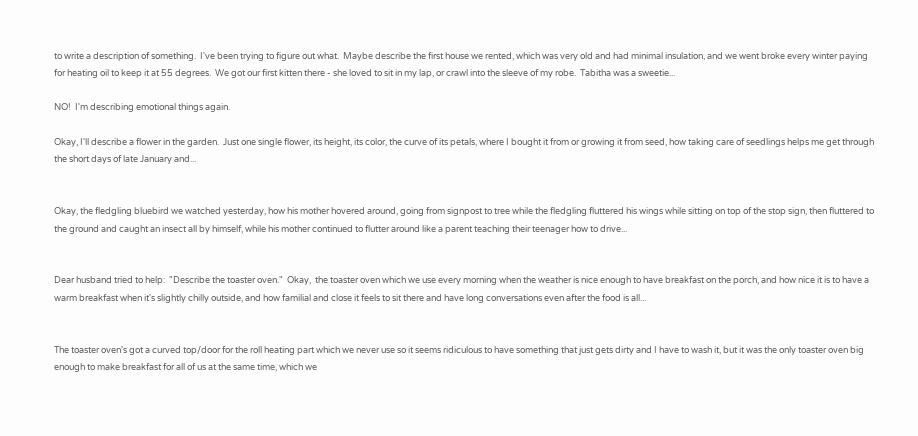to write a description of something.  I've been trying to figure out what.  Maybe describe the first house we rented, which was very old and had minimal insulation, and we went broke every winter paying for heating oil to keep it at 55 degrees.  We got our first kitten there - she loved to sit in my lap, or crawl into the sleeve of my robe.  Tabitha was a sweetie...

NO!  I'm describing emotional things again.

Okay, I'll describe a flower in the garden.  Just one single flower, its height, its color, the curve of its petals, where I bought it from or growing it from seed, how taking care of seedlings helps me get through the short days of late January and...


Okay, the fledgling bluebird we watched yesterday, how his mother hovered around, going from signpost to tree while the fledgling fluttered his wings while sitting on top of the stop sign, then fluttered to the ground and caught an insect all by himself, while his mother continued to flutter around like a parent teaching their teenager how to drive...


Dear husband tried to help:  "Describe the toaster oven."  Okay,  the toaster oven which we use every morning when the weather is nice enough to have breakfast on the porch, and how nice it is to have a warm breakfast when it's slightly chilly outside, and how familial and close it feels to sit there and have long conversations even after the food is all...


The toaster oven's got a curved top/door for the roll heating part which we never use so it seems ridiculous to have something that just gets dirty and I have to wash it, but it was the only toaster oven big enough to make breakfast for all of us at the same time, which we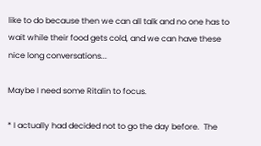like to do because then we can all talk and no one has to wait while their food gets cold, and we can have these nice long conversations...

Maybe I need some Ritalin to focus.

* I actually had decided not to go the day before.  The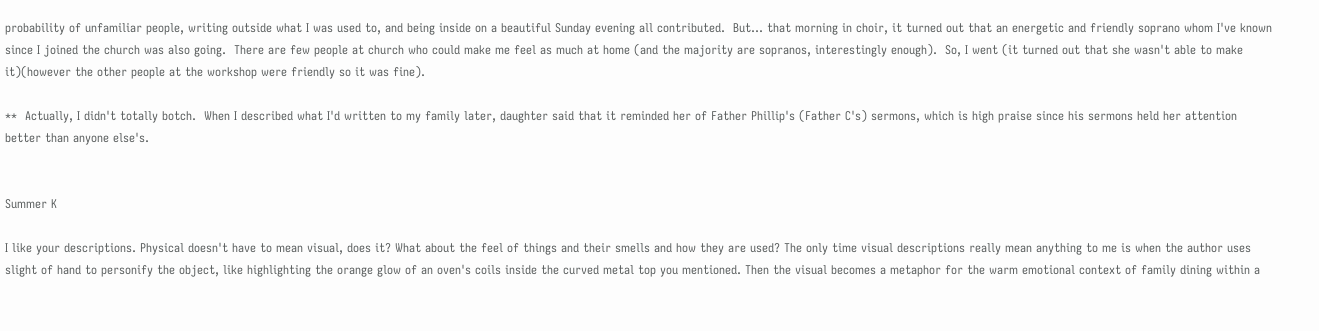probability of unfamiliar people, writing outside what I was used to, and being inside on a beautiful Sunday evening all contributed.  But... that morning in choir, it turned out that an energetic and friendly soprano whom I've known since I joined the church was also going.  There are few people at church who could make me feel as much at home (and the majority are sopranos, interestingly enough).  So, I went (it turned out that she wasn't able to make it)(however the other people at the workshop were friendly so it was fine).

**  Actually, I didn't totally botch.  When I described what I'd written to my family later, daughter said that it reminded her of Father Phillip's (Father C's) sermons, which is high praise since his sermons held her attention better than anyone else's.


Summer K

I like your descriptions. Physical doesn't have to mean visual, does it? What about the feel of things and their smells and how they are used? The only time visual descriptions really mean anything to me is when the author uses slight of hand to personify the object, like highlighting the orange glow of an oven's coils inside the curved metal top you mentioned. Then the visual becomes a metaphor for the warm emotional context of family dining within a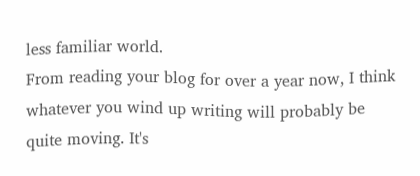less familiar world.
From reading your blog for over a year now, I think whatever you wind up writing will probably be quite moving. It's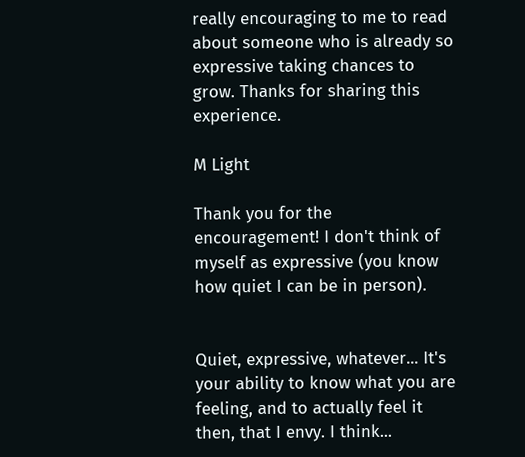really encouraging to me to read about someone who is already so expressive taking chances to grow. Thanks for sharing this experience.

M Light

Thank you for the encouragement! I don't think of myself as expressive (you know how quiet I can be in person).


Quiet, expressive, whatever... It's your ability to know what you are feeling, and to actually feel it then, that I envy. I think...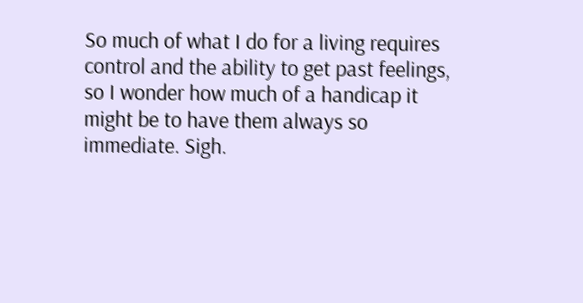So much of what I do for a living requires control and the ability to get past feelings, so I wonder how much of a handicap it might be to have them always so immediate. Sigh.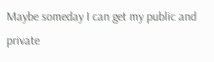Maybe someday I can get my public and private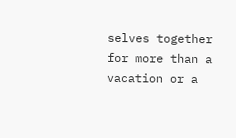selves together for more than a vacation or a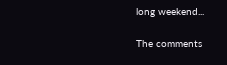long weekend...

The comments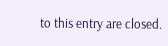to this entry are closed.